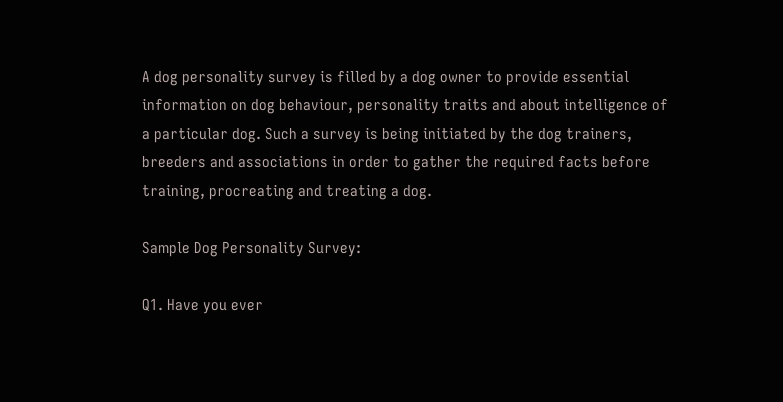A dog personality survey is filled by a dog owner to provide essential information on dog behaviour, personality traits and about intelligence of a particular dog. Such a survey is being initiated by the dog trainers, breeders and associations in order to gather the required facts before training, procreating and treating a dog.

Sample Dog Personality Survey:

Q1. Have you ever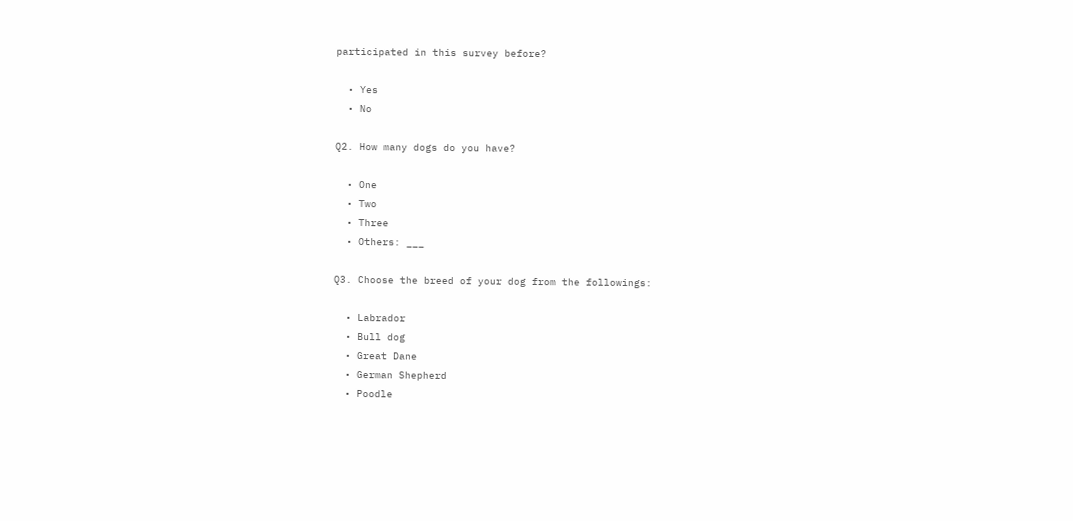participated in this survey before?

  • Yes
  • No

Q2. How many dogs do you have?

  • One
  • Two
  • Three
  • Others: ___

Q3. Choose the breed of your dog from the followings:

  • Labrador
  • Bull dog
  • Great Dane
  • German Shepherd
  • Poodle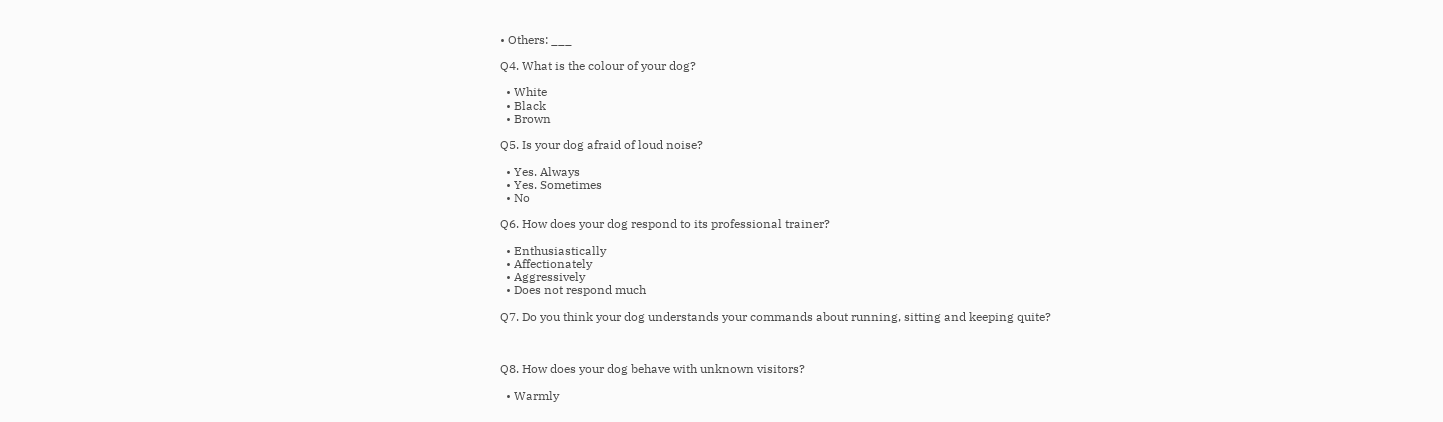• Others: ___

Q4. What is the colour of your dog?

  • White
  • Black
  • Brown

Q5. Is your dog afraid of loud noise?

  • Yes. Always
  • Yes. Sometimes
  • No

Q6. How does your dog respond to its professional trainer?

  • Enthusiastically
  • Affectionately
  • Aggressively
  • Does not respond much

Q7. Do you think your dog understands your commands about running, sitting and keeping quite?



Q8. How does your dog behave with unknown visitors?

  • Warmly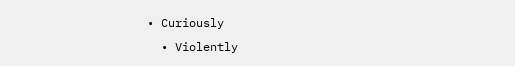• Curiously
  • Violently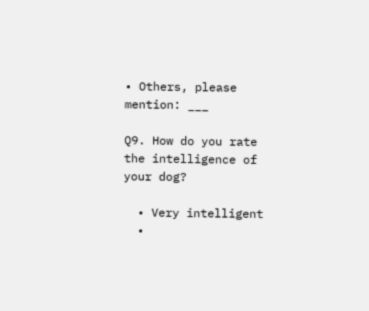• Others, please mention: ___

Q9. How do you rate the intelligence of your dog?

  • Very intelligent
  •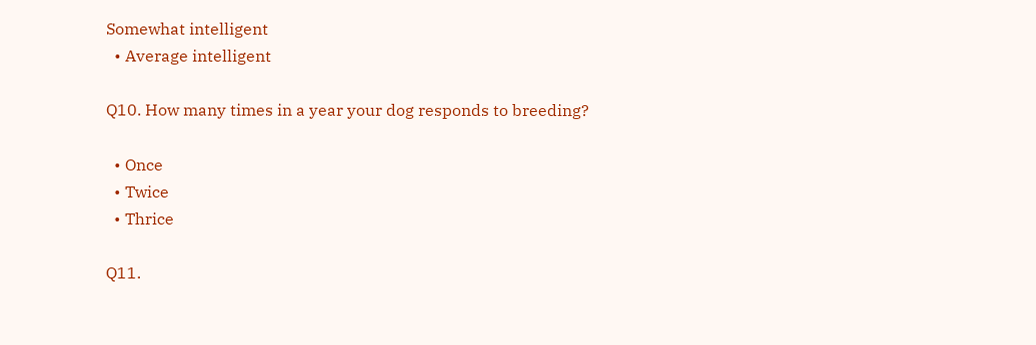Somewhat intelligent
  • Average intelligent

Q10. How many times in a year your dog responds to breeding?

  • Once
  • Twice
  • Thrice

Q11.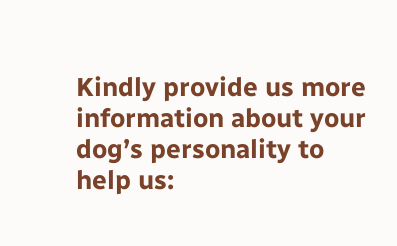Kindly provide us more information about your dog’s personality to help us: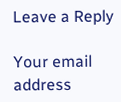Leave a Reply

Your email address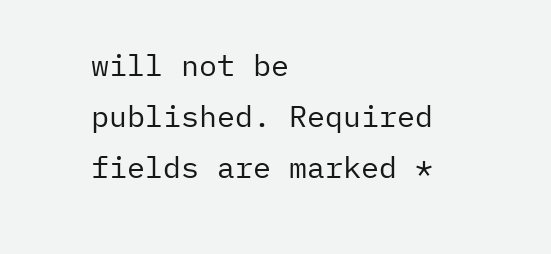will not be published. Required fields are marked *